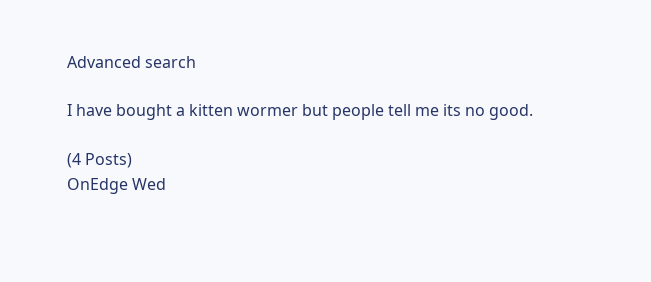Advanced search

I have bought a kitten wormer but people tell me its no good.

(4 Posts)
OnEdge Wed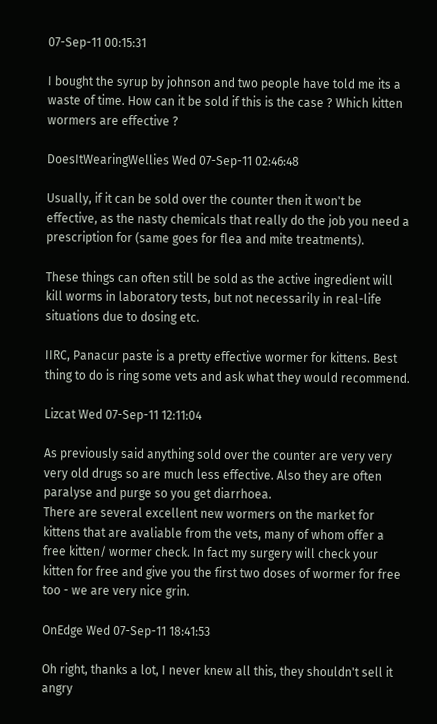07-Sep-11 00:15:31

I bought the syrup by johnson and two people have told me its a waste of time. How can it be sold if this is the case ? Which kitten wormers are effective ?

DoesItWearingWellies Wed 07-Sep-11 02:46:48

Usually, if it can be sold over the counter then it won't be effective, as the nasty chemicals that really do the job you need a prescription for (same goes for flea and mite treatments).

These things can often still be sold as the active ingredient will kill worms in laboratory tests, but not necessarily in real-life situations due to dosing etc.

IIRC, Panacur paste is a pretty effective wormer for kittens. Best thing to do is ring some vets and ask what they would recommend.

Lizcat Wed 07-Sep-11 12:11:04

As previously said anything sold over the counter are very very very old drugs so are much less effective. Also they are often paralyse and purge so you get diarrhoea.
There are several excellent new wormers on the market for kittens that are avaliable from the vets, many of whom offer a free kitten/ wormer check. In fact my surgery will check your kitten for free and give you the first two doses of wormer for free too - we are very nice grin.

OnEdge Wed 07-Sep-11 18:41:53

Oh right, thanks a lot, I never knew all this, they shouldn't sell it angry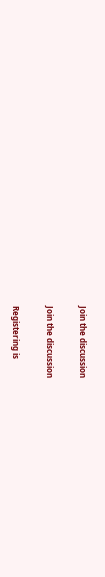Join the discussion

Join the discussion

Registering is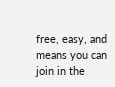free, easy, and means you can join in the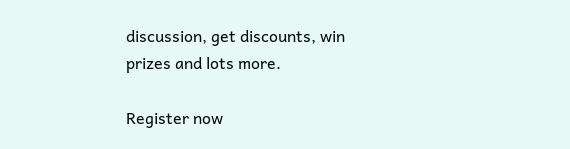discussion, get discounts, win prizes and lots more.

Register now